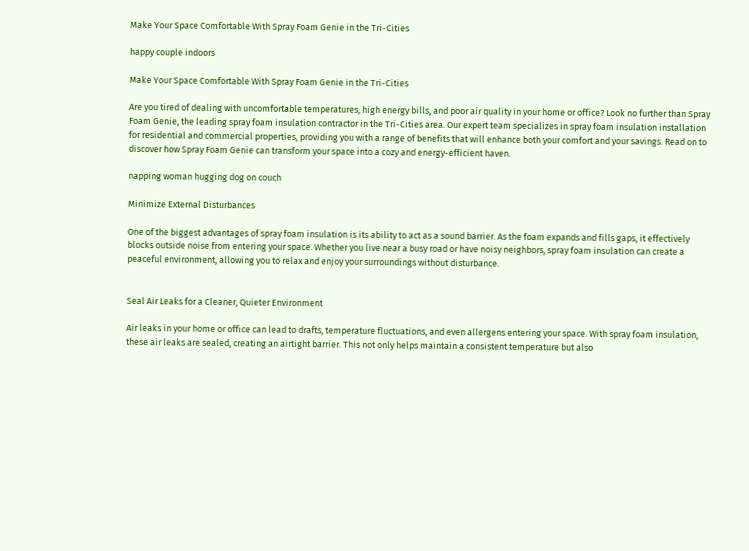Make Your Space Comfortable With Spray Foam Genie in the Tri-Cities

happy couple indoors

Make Your Space Comfortable With Spray Foam Genie in the Tri-Cities

Are you tired of dealing with uncomfortable temperatures, high energy bills, and poor air quality in your home or office? Look no further than Spray Foam Genie, the leading spray foam insulation contractor in the Tri-Cities area. Our expert team specializes in spray foam insulation installation for residential and commercial properties, providing you with a range of benefits that will enhance both your comfort and your savings. Read on to discover how Spray Foam Genie can transform your space into a cozy and energy-efficient haven.

napping woman hugging dog on couch

Minimize External Disturbances

One of the biggest advantages of spray foam insulation is its ability to act as a sound barrier. As the foam expands and fills gaps, it effectively blocks outside noise from entering your space. Whether you live near a busy road or have noisy neighbors, spray foam insulation can create a peaceful environment, allowing you to relax and enjoy your surroundings without disturbance.


Seal Air Leaks for a Cleaner, Quieter Environment

Air leaks in your home or office can lead to drafts, temperature fluctuations, and even allergens entering your space. With spray foam insulation, these air leaks are sealed, creating an airtight barrier. This not only helps maintain a consistent temperature but also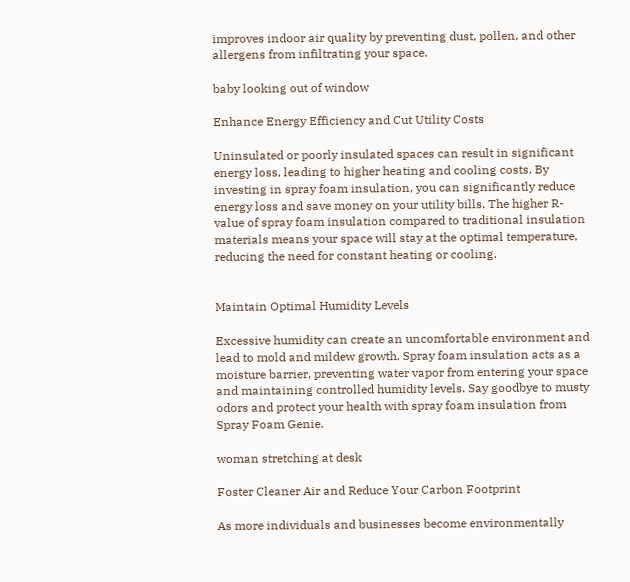improves indoor air quality by preventing dust, pollen, and other allergens from infiltrating your space.

baby looking out of window

Enhance Energy Efficiency and Cut Utility Costs

Uninsulated or poorly insulated spaces can result in significant energy loss, leading to higher heating and cooling costs. By investing in spray foam insulation, you can significantly reduce energy loss and save money on your utility bills. The higher R-value of spray foam insulation compared to traditional insulation materials means your space will stay at the optimal temperature, reducing the need for constant heating or cooling.


Maintain Optimal Humidity Levels

Excessive humidity can create an uncomfortable environment and lead to mold and mildew growth. Spray foam insulation acts as a moisture barrier, preventing water vapor from entering your space and maintaining controlled humidity levels. Say goodbye to musty odors and protect your health with spray foam insulation from Spray Foam Genie.

woman stretching at desk

Foster Cleaner Air and Reduce Your Carbon Footprint

As more individuals and businesses become environmentally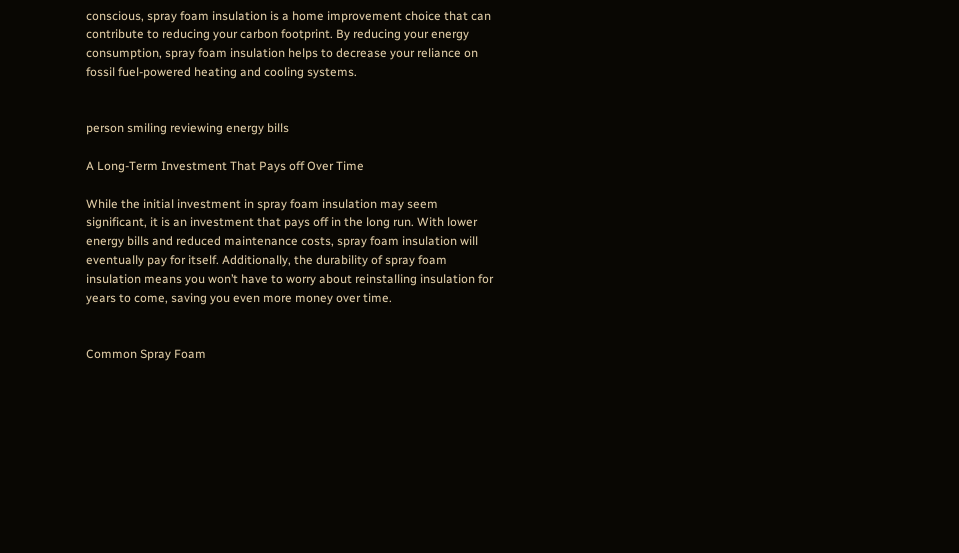conscious, spray foam insulation is a home improvement choice that can contribute to reducing your carbon footprint. By reducing your energy consumption, spray foam insulation helps to decrease your reliance on fossil fuel-powered heating and cooling systems.


person smiling reviewing energy bills

A Long-Term Investment That Pays off Over Time

While the initial investment in spray foam insulation may seem significant, it is an investment that pays off in the long run. With lower energy bills and reduced maintenance costs, spray foam insulation will eventually pay for itself. Additionally, the durability of spray foam insulation means you won’t have to worry about reinstalling insulation for years to come, saving you even more money over time.


Common Spray Foam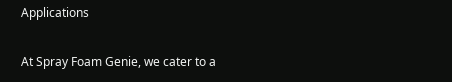Applications

At Spray Foam Genie, we cater to a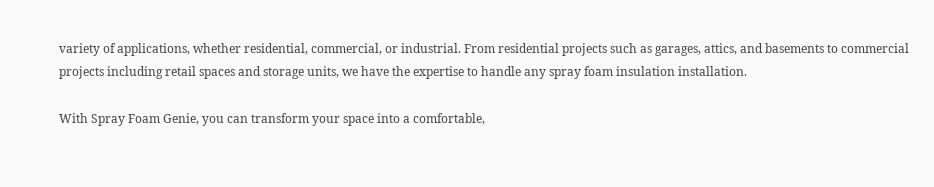variety of applications, whether residential, commercial, or industrial. From residential projects such as garages, attics, and basements to commercial projects including retail spaces and storage units, we have the expertise to handle any spray foam insulation installation.

With Spray Foam Genie, you can transform your space into a comfortable,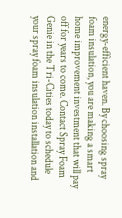energy-efficient haven. By choosing spray foam insulation, you are making a smart home improvement investment that will pay off for years to come. Contact Spray Foam Genie in the Tri-Cities today to schedule your spray foam insulation installation and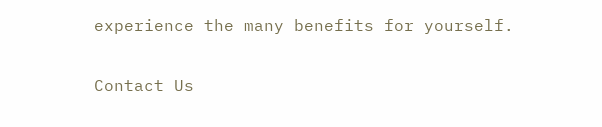experience the many benefits for yourself.

Contact Us